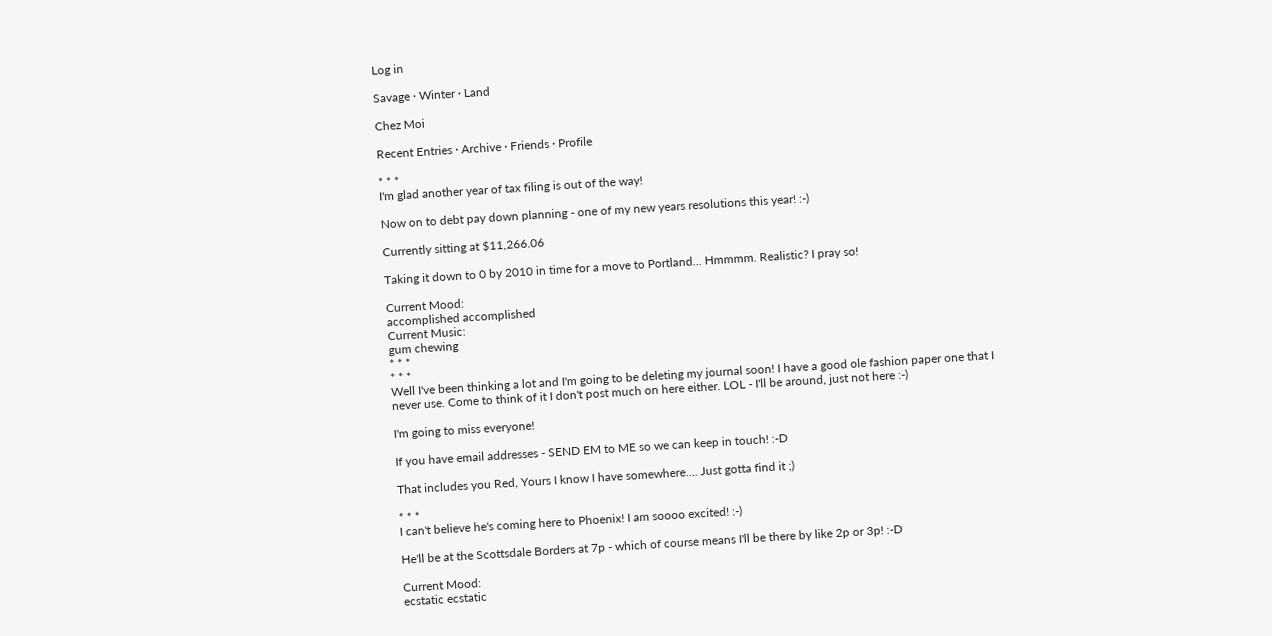Log in

Savage · Winter · Land

Chez Moi

Recent Entries · Archive · Friends · Profile

* * *
I'm glad another year of tax filing is out of the way!

Now on to debt pay down planning - one of my new years resolutions this year! :-)

Currently sitting at $11,266.06

Taking it down to 0 by 2010 in time for a move to Portland... Hmmmm. Realistic? I pray so!

Current Mood:
accomplished accomplished
Current Music:
gum chewing
* * *
* * *
Well I've been thinking a lot and I'm going to be deleting my journal soon! I have a good ole fashion paper one that I never use. Come to think of it I don't post much on here either. LOL - I'll be around, just not here :-)

I'm going to miss everyone!

If you have email addresses - SEND EM to ME so we can keep in touch! :-D

That includes you Red, Yours I know I have somewhere.... Just gotta find it ;)

* * *
I can't believe he's coming here to Phoenix! I am soooo excited! :-)

He'll be at the Scottsdale Borders at 7p - which of course means I'll be there by like 2p or 3p! :-D

Current Mood:
ecstatic ecstatic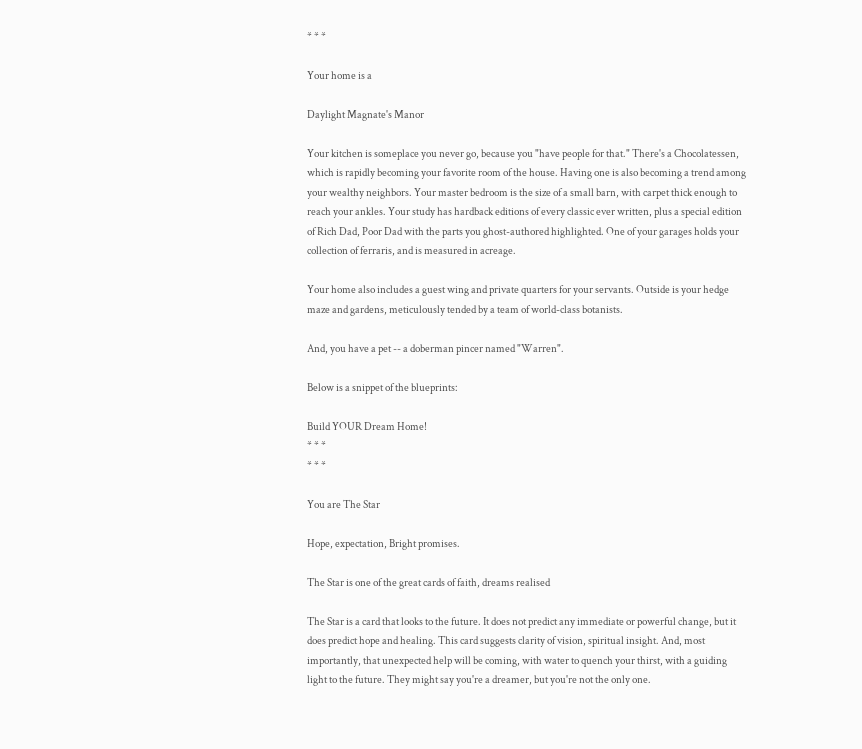* * *

Your home is a

Daylight Magnate's Manor

Your kitchen is someplace you never go, because you "have people for that." There's a Chocolatessen, which is rapidly becoming your favorite room of the house. Having one is also becoming a trend among your wealthy neighbors. Your master bedroom is the size of a small barn, with carpet thick enough to reach your ankles. Your study has hardback editions of every classic ever written, plus a special edition of Rich Dad, Poor Dad with the parts you ghost-authored highlighted. One of your garages holds your collection of ferraris, and is measured in acreage.

Your home also includes a guest wing and private quarters for your servants. Outside is your hedge maze and gardens, meticulously tended by a team of world-class botanists.

And, you have a pet -- a doberman pincer named "Warren".

Below is a snippet of the blueprints:

Build YOUR Dream Home!
* * *
* * *

You are The Star

Hope, expectation, Bright promises.

The Star is one of the great cards of faith, dreams realised

The Star is a card that looks to the future. It does not predict any immediate or powerful change, but it does predict hope and healing. This card suggests clarity of vision, spiritual insight. And, most importantly, that unexpected help will be coming, with water to quench your thirst, with a guiding light to the future. They might say you're a dreamer, but you're not the only one.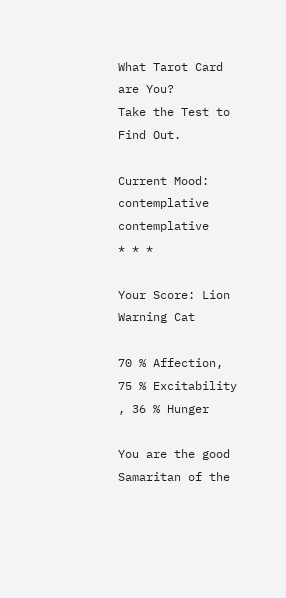What Tarot Card are You?
Take the Test to Find Out.

Current Mood:
contemplative contemplative
* * *

Your Score: Lion Warning Cat

70 % Affection, 75 % Excitability , 36 % Hunger

You are the good Samaritan of the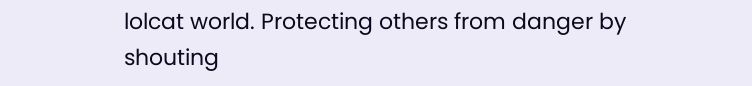lolcat world. Protecting others from danger by shouting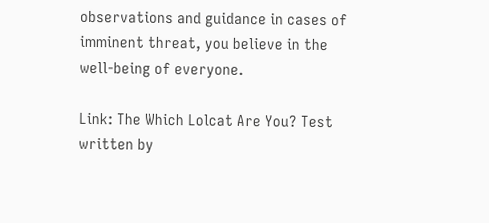observations and guidance in cases of imminent threat, you believe in the well-being of everyone.

Link: The Which Lolcat Are You? Test written by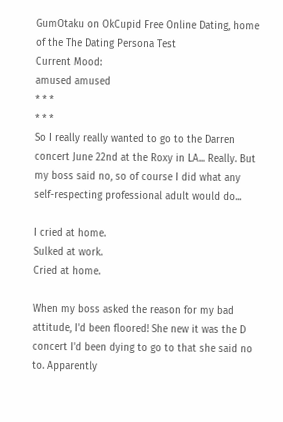GumOtaku on OkCupid Free Online Dating, home of the The Dating Persona Test
Current Mood:
amused amused
* * *
* * *
So I really really wanted to go to the Darren concert June 22nd at the Roxy in LA... Really. But my boss said no, so of course I did what any self-respecting professional adult would do...

I cried at home.
Sulked at work.
Cried at home.

When my boss asked the reason for my bad attitude, I'd been floored! She new it was the D concert I'd been dying to go to that she said no to. Apparently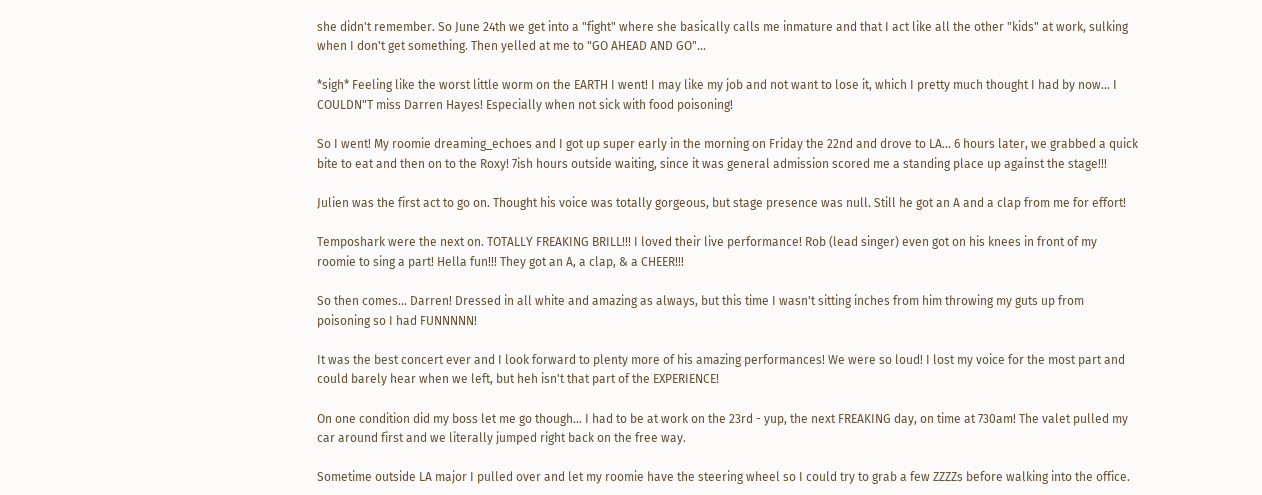she didn't remember. So June 24th we get into a "fight" where she basically calls me inmature and that I act like all the other "kids" at work, sulking when I don't get something. Then yelled at me to "GO AHEAD AND GO"...

*sigh* Feeling like the worst little worm on the EARTH I went! I may like my job and not want to lose it, which I pretty much thought I had by now... I COULDN"T miss Darren Hayes! Especially when not sick with food poisoning!

So I went! My roomie dreaming_echoes and I got up super early in the morning on Friday the 22nd and drove to LA... 6 hours later, we grabbed a quick bite to eat and then on to the Roxy! 7ish hours outside waiting, since it was general admission scored me a standing place up against the stage!!!

Julien was the first act to go on. Thought his voice was totally gorgeous, but stage presence was null. Still he got an A and a clap from me for effort!

Temposhark were the next on. TOTALLY FREAKING BRILL!!! I loved their live performance! Rob (lead singer) even got on his knees in front of my roomie to sing a part! Hella fun!!! They got an A, a clap, & a CHEER!!!

So then comes... Darren! Dressed in all white and amazing as always, but this time I wasn't sitting inches from him throwing my guts up from poisoning so I had FUNNNNN!

It was the best concert ever and I look forward to plenty more of his amazing performances! We were so loud! I lost my voice for the most part and could barely hear when we left, but heh isn't that part of the EXPERIENCE!

On one condition did my boss let me go though... I had to be at work on the 23rd - yup, the next FREAKING day, on time at 730am! The valet pulled my car around first and we literally jumped right back on the free way.

Sometime outside LA major I pulled over and let my roomie have the steering wheel so I could try to grab a few ZZZZs before walking into the office.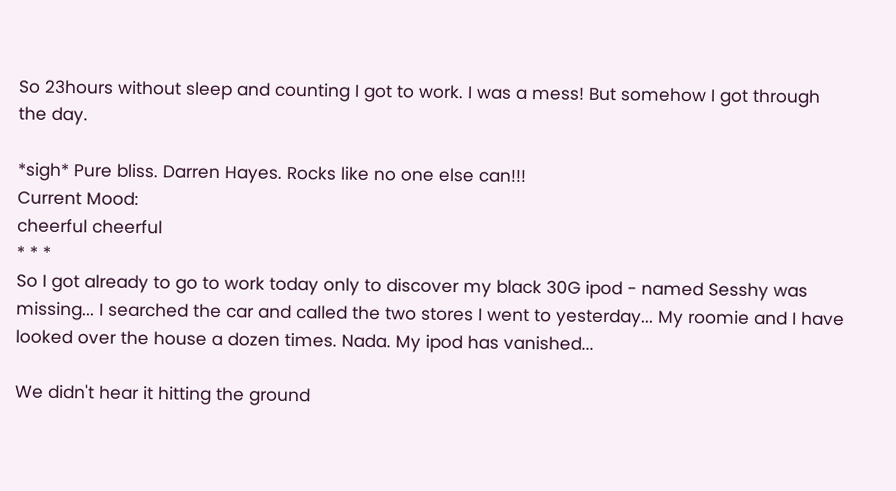So 23hours without sleep and counting I got to work. I was a mess! But somehow I got through the day.

*sigh* Pure bliss. Darren Hayes. Rocks like no one else can!!!
Current Mood:
cheerful cheerful
* * *
So I got already to go to work today only to discover my black 30G ipod - named Sesshy was missing... I searched the car and called the two stores I went to yesterday... My roomie and I have looked over the house a dozen times. Nada. My ipod has vanished...

We didn't hear it hitting the ground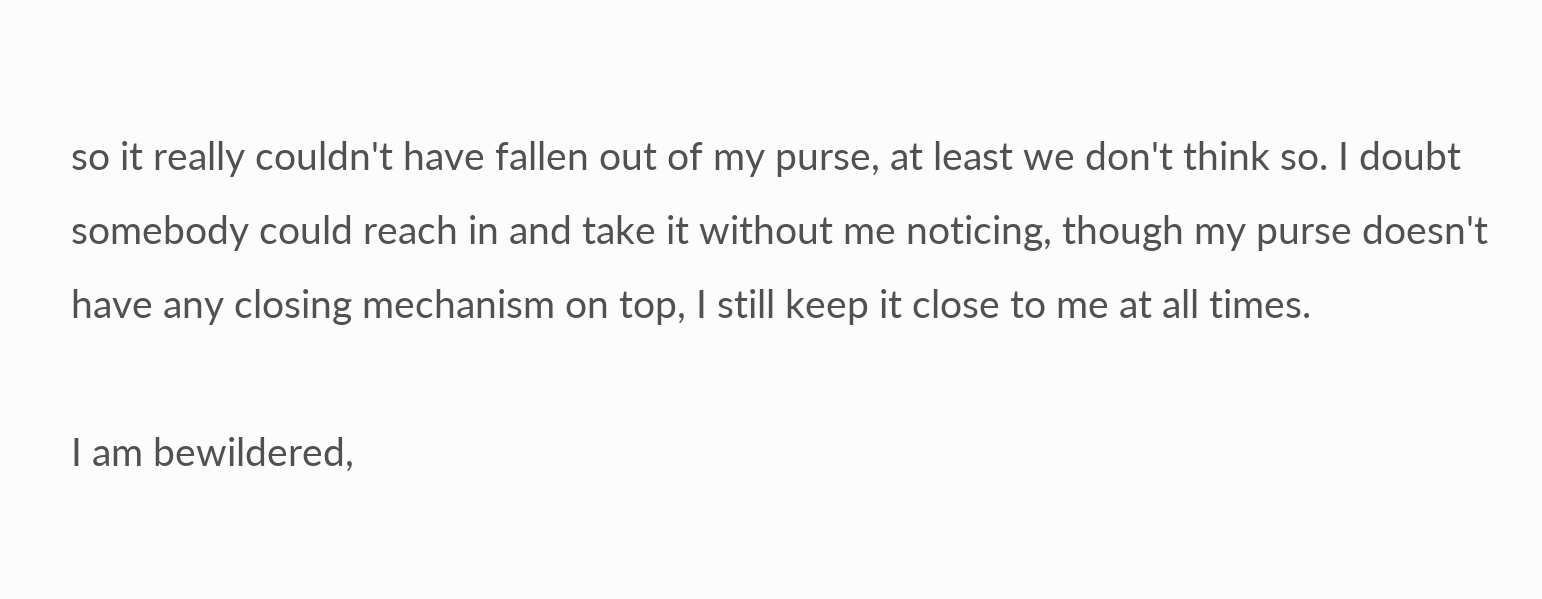so it really couldn't have fallen out of my purse, at least we don't think so. I doubt somebody could reach in and take it without me noticing, though my purse doesn't have any closing mechanism on top, I still keep it close to me at all times.

I am bewildered,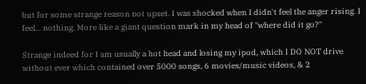but for some strange reason not upset. I was shocked when I didn't feel the anger rising. I feel... nothing. More like a giant question mark in my head of "where did it go?"

Strange indeed for I am usually a hot head and losing my ipod, which I DO NOT drive without ever which contained over 5000 songs, 6 movies/music videos, & 2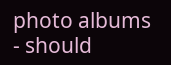photo albums - should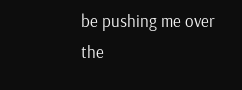be pushing me over the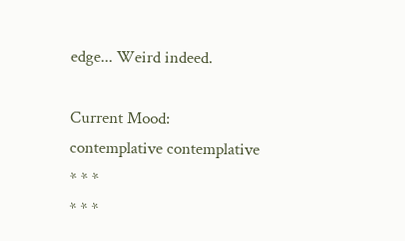edge... Weird indeed.

Current Mood:
contemplative contemplative
* * *
* * *